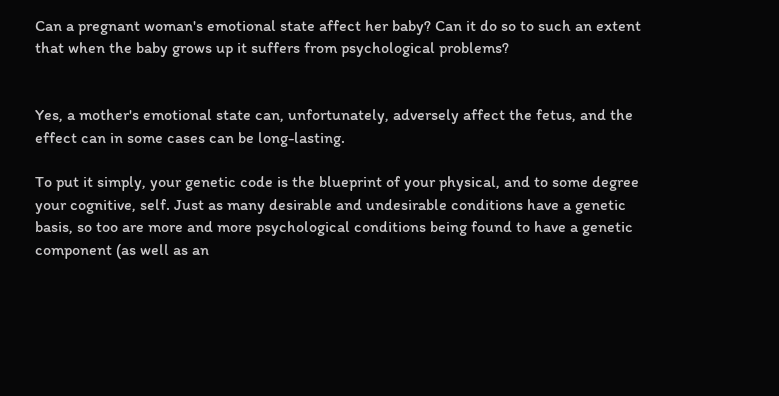Can a pregnant woman's emotional state affect her baby? Can it do so to such an extent that when the baby grows up it suffers from psychological problems?


Yes, a mother's emotional state can, unfortunately, adversely affect the fetus, and the effect can in some cases can be long-lasting.

To put it simply, your genetic code is the blueprint of your physical, and to some degree your cognitive, self. Just as many desirable and undesirable conditions have a genetic basis, so too are more and more psychological conditions being found to have a genetic component (as well as an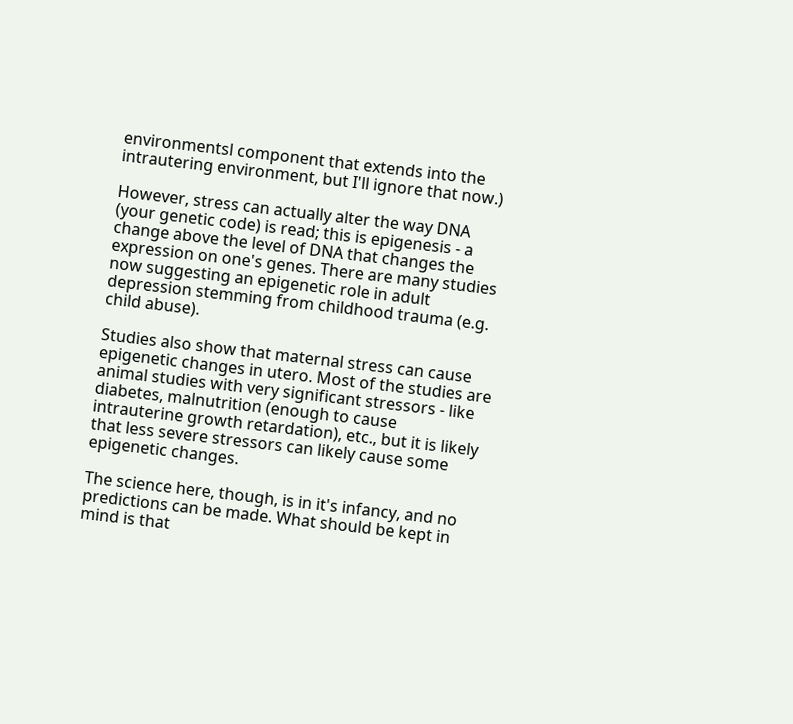environmentsl component that extends into the intrautering environment, but I'll ignore that now.)

However, stress can actually alter the way DNA (your genetic code) is read; this is epigenesis - a change above the level of DNA that changes the expression on one's genes. There are many studies now suggesting an epigenetic role in adult depression stemming from childhood trauma (e.g. child abuse).

Studies also show that maternal stress can cause epigenetic changes in utero. Most of the studies are animal studies with very significant stressors - like diabetes, malnutrition (enough to cause intrauterine growth retardation), etc., but it is likely that less severe stressors can likely cause some epigenetic changes.

The science here, though, is in it's infancy, and no predictions can be made. What should be kept in mind is that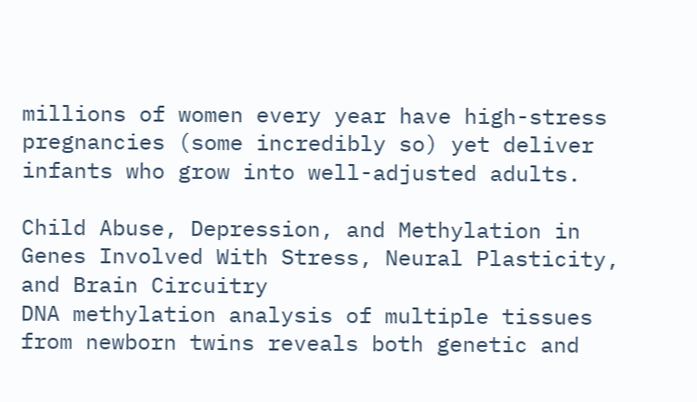millions of women every year have high-stress pregnancies (some incredibly so) yet deliver infants who grow into well-adjusted adults.

Child Abuse, Depression, and Methylation in Genes Involved With Stress, Neural Plasticity, and Brain Circuitry
DNA methylation analysis of multiple tissues from newborn twins reveals both genetic and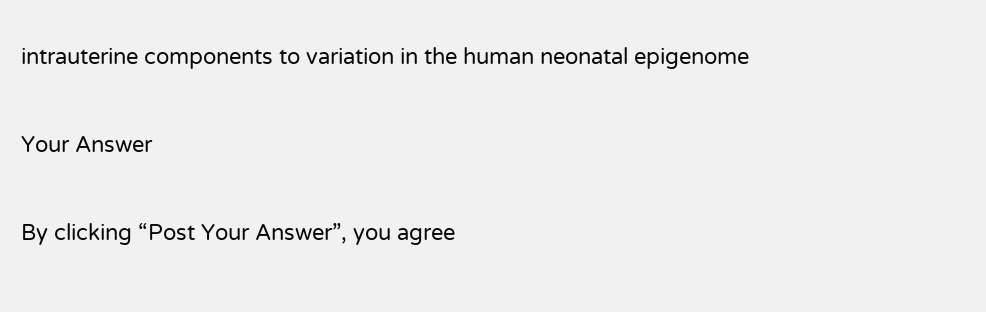intrauterine components to variation in the human neonatal epigenome

Your Answer

By clicking “Post Your Answer”, you agree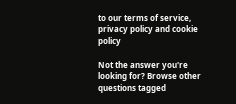to our terms of service, privacy policy and cookie policy

Not the answer you're looking for? Browse other questions tagged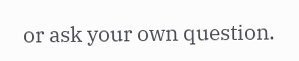or ask your own question.